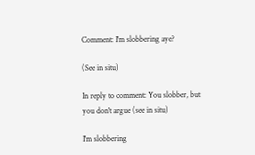Comment: I'm slobbering aye?

(See in situ)

In reply to comment: You slobber, but you don't argue (see in situ)

I'm slobbering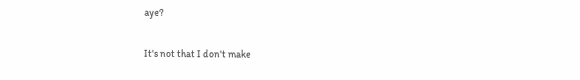aye?

It's not that I don't make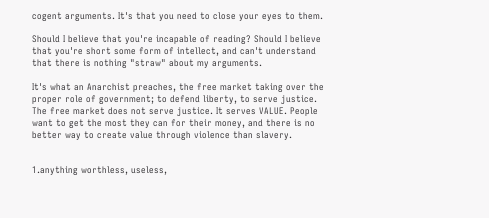cogent arguments. It's that you need to close your eyes to them.

Should I believe that you're incapable of reading? Should I believe that you're short some form of intellect, and can't understand that there is nothing "straw" about my arguments.

It's what an Anarchist preaches, the free market taking over the proper role of government; to defend liberty, to serve justice. The free market does not serve justice. It serves VALUE. People want to get the most they can for their money, and there is no better way to create value through violence than slavery.


1.anything worthless, useless,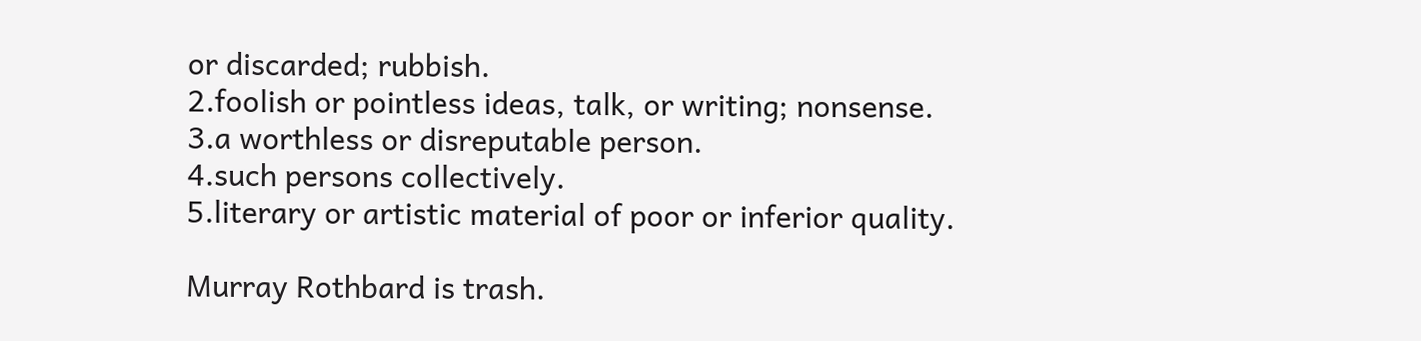or discarded; rubbish.
2.foolish or pointless ideas, talk, or writing; nonsense.
3.a worthless or disreputable person.
4.such persons collectively.
5.literary or artistic material of poor or inferior quality.

Murray Rothbard is trash.